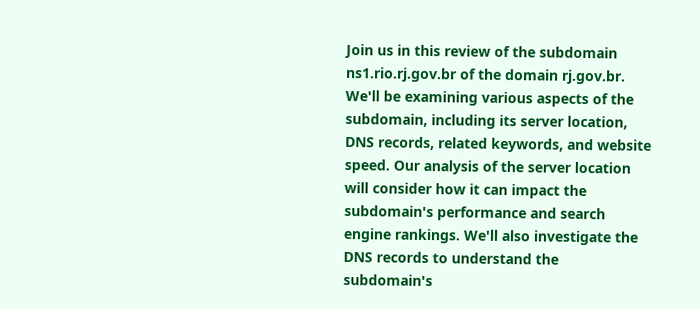Join us in this review of the subdomain ns1.rio.rj.gov.br of the domain rj.gov.br. We'll be examining various aspects of the subdomain, including its server location, DNS records, related keywords, and website speed. Our analysis of the server location will consider how it can impact the subdomain's performance and search engine rankings. We'll also investigate the DNS records to understand the subdomain's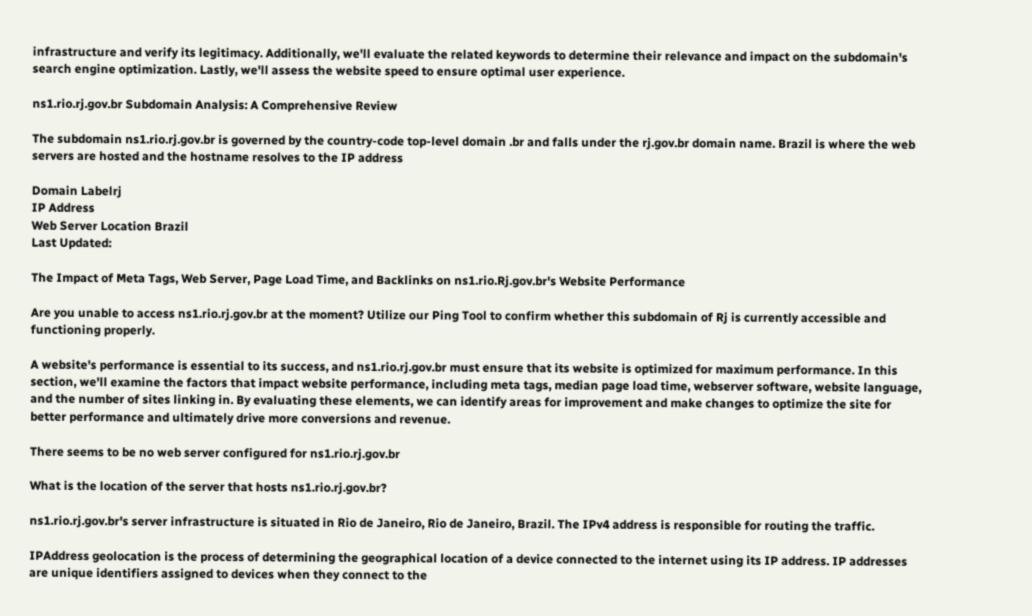infrastructure and verify its legitimacy. Additionally, we'll evaluate the related keywords to determine their relevance and impact on the subdomain's search engine optimization. Lastly, we'll assess the website speed to ensure optimal user experience.

ns1.rio.rj.gov.br Subdomain Analysis: A Comprehensive Review

The subdomain ns1.rio.rj.gov.br is governed by the country-code top-level domain .br and falls under the rj.gov.br domain name. Brazil is where the web servers are hosted and the hostname resolves to the IP address

Domain Labelrj
IP Address
Web Server Location Brazil
Last Updated:

The Impact of Meta Tags, Web Server, Page Load Time, and Backlinks on ns1.rio.Rj.gov.br's Website Performance

Are you unable to access ns1.rio.rj.gov.br at the moment? Utilize our Ping Tool to confirm whether this subdomain of Rj is currently accessible and functioning properly.

A website's performance is essential to its success, and ns1.rio.rj.gov.br must ensure that its website is optimized for maximum performance. In this section, we'll examine the factors that impact website performance, including meta tags, median page load time, webserver software, website language, and the number of sites linking in. By evaluating these elements, we can identify areas for improvement and make changes to optimize the site for better performance and ultimately drive more conversions and revenue.

There seems to be no web server configured for ns1.rio.rj.gov.br

What is the location of the server that hosts ns1.rio.rj.gov.br?

ns1.rio.rj.gov.br's server infrastructure is situated in Rio de Janeiro, Rio de Janeiro, Brazil. The IPv4 address is responsible for routing the traffic.

IPAddress geolocation is the process of determining the geographical location of a device connected to the internet using its IP address. IP addresses are unique identifiers assigned to devices when they connect to the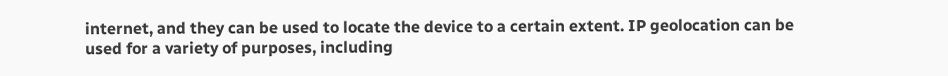internet, and they can be used to locate the device to a certain extent. IP geolocation can be used for a variety of purposes, including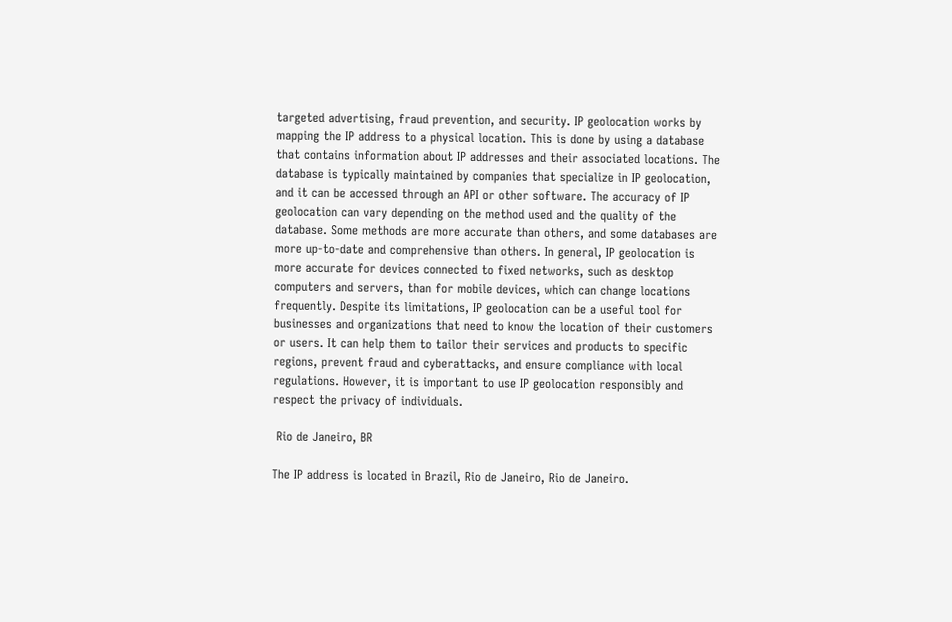targeted advertising, fraud prevention, and security. IP geolocation works by mapping the IP address to a physical location. This is done by using a database that contains information about IP addresses and their associated locations. The database is typically maintained by companies that specialize in IP geolocation, and it can be accessed through an API or other software. The accuracy of IP geolocation can vary depending on the method used and the quality of the database. Some methods are more accurate than others, and some databases are more up-to-date and comprehensive than others. In general, IP geolocation is more accurate for devices connected to fixed networks, such as desktop computers and servers, than for mobile devices, which can change locations frequently. Despite its limitations, IP geolocation can be a useful tool for businesses and organizations that need to know the location of their customers or users. It can help them to tailor their services and products to specific regions, prevent fraud and cyberattacks, and ensure compliance with local regulations. However, it is important to use IP geolocation responsibly and respect the privacy of individuals.

 Rio de Janeiro, BR

The IP address is located in Brazil, Rio de Janeiro, Rio de Janeiro.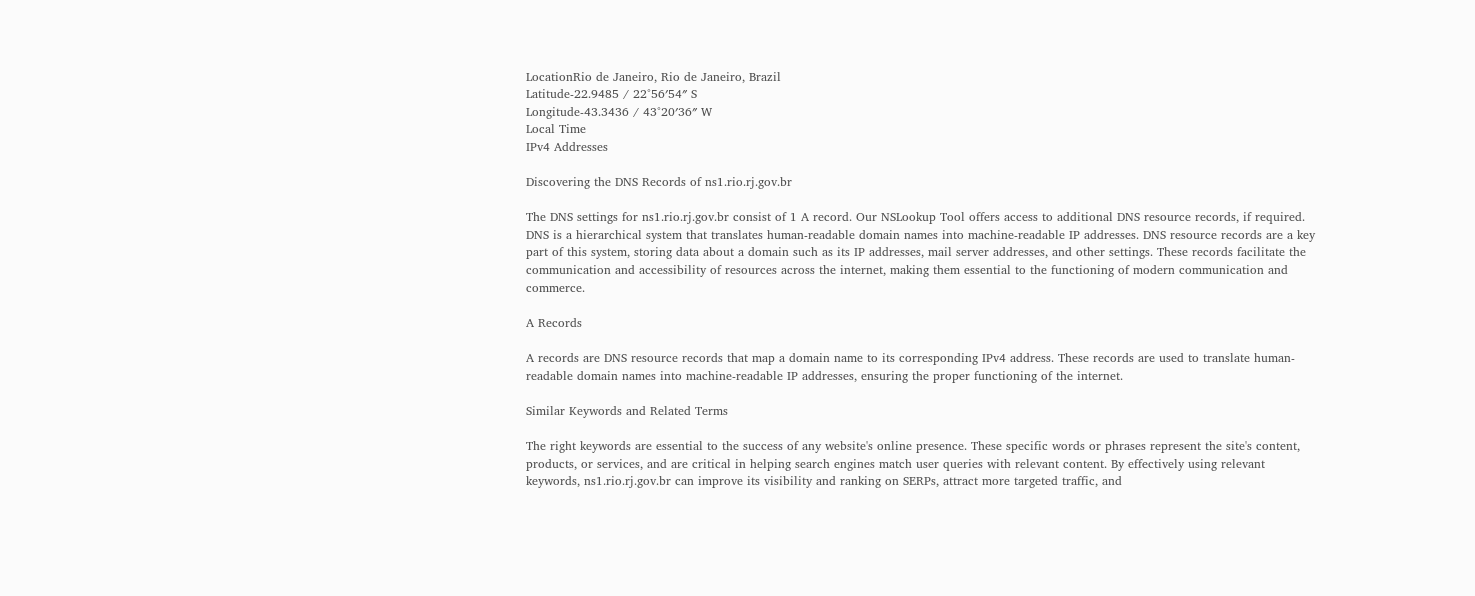LocationRio de Janeiro, Rio de Janeiro, Brazil
Latitude-22.9485 / 22°56′54″ S
Longitude-43.3436 / 43°20′36″ W
Local Time
IPv4 Addresses

Discovering the DNS Records of ns1.rio.rj.gov.br

The DNS settings for ns1.rio.rj.gov.br consist of 1 A record. Our NSLookup Tool offers access to additional DNS resource records, if required. DNS is a hierarchical system that translates human-readable domain names into machine-readable IP addresses. DNS resource records are a key part of this system, storing data about a domain such as its IP addresses, mail server addresses, and other settings. These records facilitate the communication and accessibility of resources across the internet, making them essential to the functioning of modern communication and commerce.

A Records

A records are DNS resource records that map a domain name to its corresponding IPv4 address. These records are used to translate human-readable domain names into machine-readable IP addresses, ensuring the proper functioning of the internet.

Similar Keywords and Related Terms

The right keywords are essential to the success of any website's online presence. These specific words or phrases represent the site's content, products, or services, and are critical in helping search engines match user queries with relevant content. By effectively using relevant keywords, ns1.rio.rj.gov.br can improve its visibility and ranking on SERPs, attract more targeted traffic, and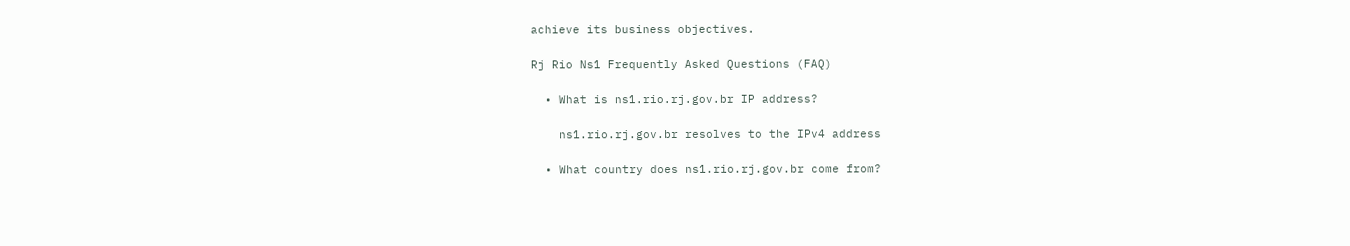achieve its business objectives.

Rj Rio Ns1 Frequently Asked Questions (FAQ)

  • What is ns1.rio.rj.gov.br IP address?

    ns1.rio.rj.gov.br resolves to the IPv4 address

  • What country does ns1.rio.rj.gov.br come from?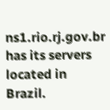ns1.rio.rj.gov.br has its servers located in Brazil.